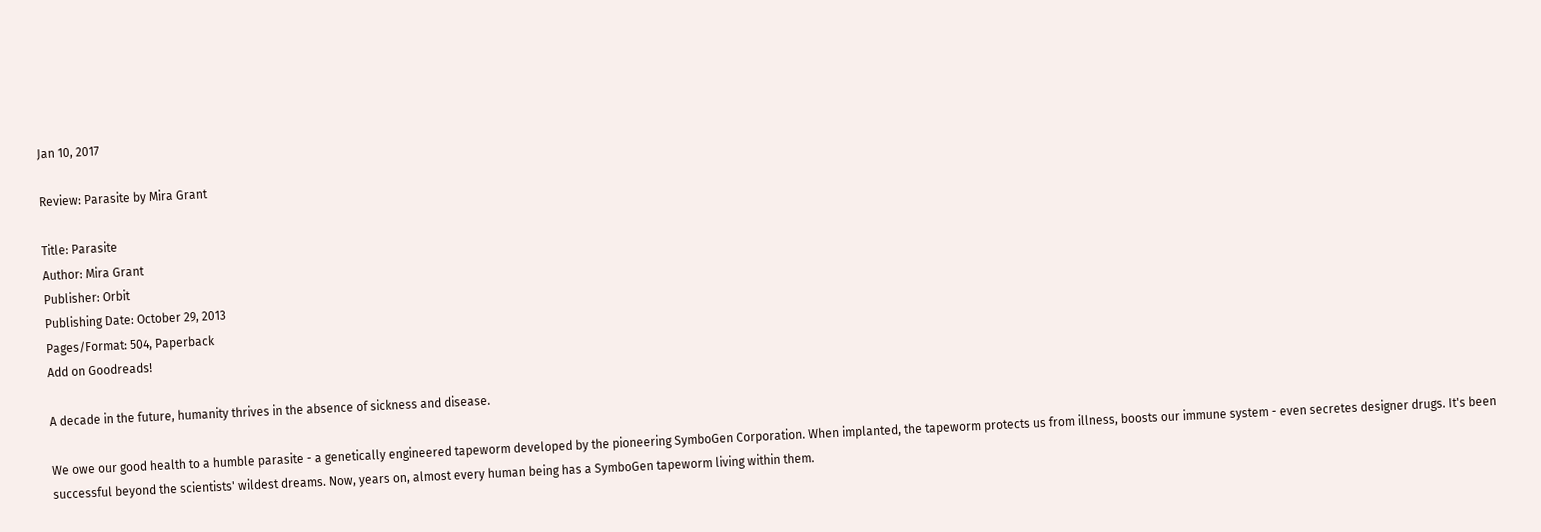Jan 10, 2017

Review: Parasite by Mira Grant

Title: Parasite
Author: Mira Grant
Publisher: Orbit
Publishing Date: October 29, 2013
Pages/Format: 504, Paperback
Add on Goodreads!

A decade in the future, humanity thrives in the absence of sickness and disease.

We owe our good health to a humble parasite - a genetically engineered tapeworm developed by the pioneering SymboGen Corporation. When implanted, the tapeworm protects us from illness, boosts our immune system - even secretes designer drugs. It's been successful beyond the scientists' wildest dreams. Now, years on, almost every human being has a SymboGen tapeworm living within them.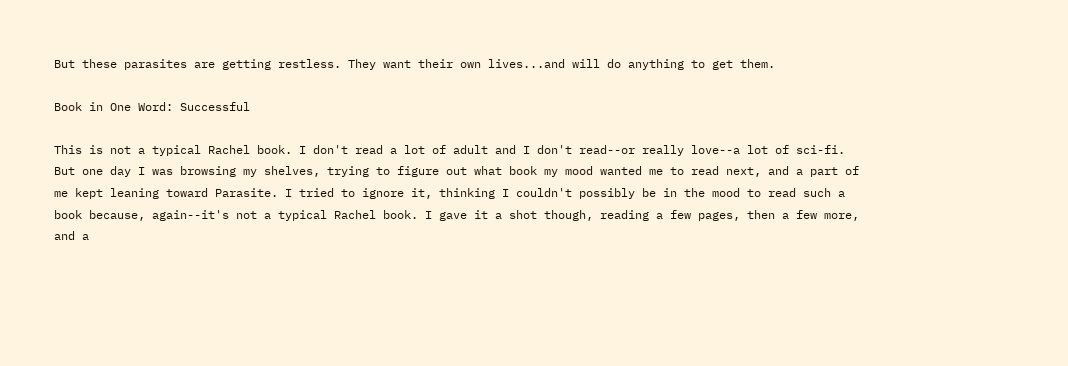But these parasites are getting restless. They want their own lives...and will do anything to get them.

Book in One Word: Successful

This is not a typical Rachel book. I don't read a lot of adult and I don't read--or really love--a lot of sci-fi. But one day I was browsing my shelves, trying to figure out what book my mood wanted me to read next, and a part of me kept leaning toward Parasite. I tried to ignore it, thinking I couldn't possibly be in the mood to read such a book because, again--it's not a typical Rachel book. I gave it a shot though, reading a few pages, then a few more, and a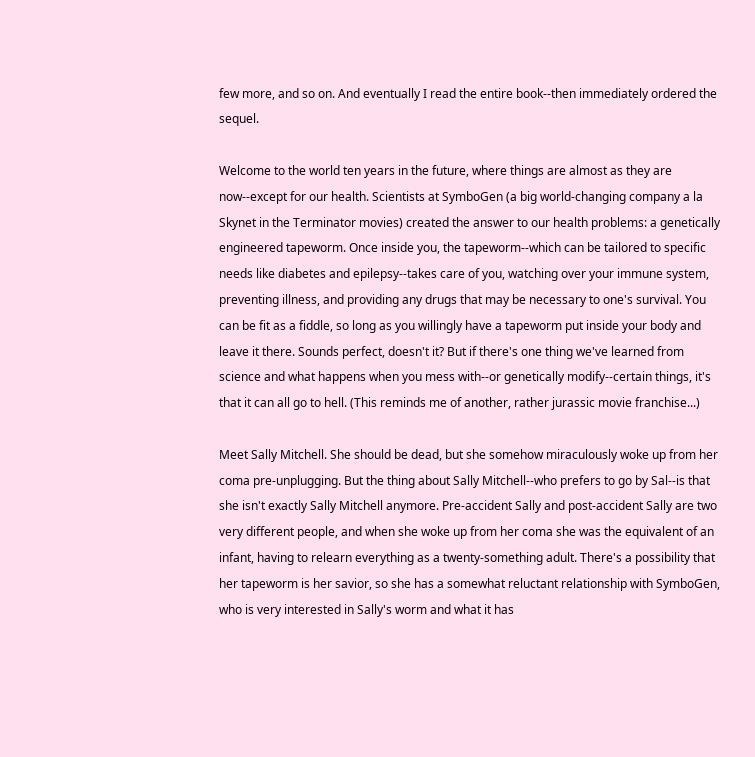few more, and so on. And eventually I read the entire book--then immediately ordered the sequel.

Welcome to the world ten years in the future, where things are almost as they are now--except for our health. Scientists at SymboGen (a big world-changing company a la Skynet in the Terminator movies) created the answer to our health problems: a genetically engineered tapeworm. Once inside you, the tapeworm--which can be tailored to specific needs like diabetes and epilepsy--takes care of you, watching over your immune system, preventing illness, and providing any drugs that may be necessary to one's survival. You can be fit as a fiddle, so long as you willingly have a tapeworm put inside your body and leave it there. Sounds perfect, doesn't it? But if there's one thing we've learned from science and what happens when you mess with--or genetically modify--certain things, it's that it can all go to hell. (This reminds me of another, rather jurassic movie franchise...)

Meet Sally Mitchell. She should be dead, but she somehow miraculously woke up from her coma pre-unplugging. But the thing about Sally Mitchell--who prefers to go by Sal--is that she isn't exactly Sally Mitchell anymore. Pre-accident Sally and post-accident Sally are two very different people, and when she woke up from her coma she was the equivalent of an infant, having to relearn everything as a twenty-something adult. There's a possibility that her tapeworm is her savior, so she has a somewhat reluctant relationship with SymboGen, who is very interested in Sally's worm and what it has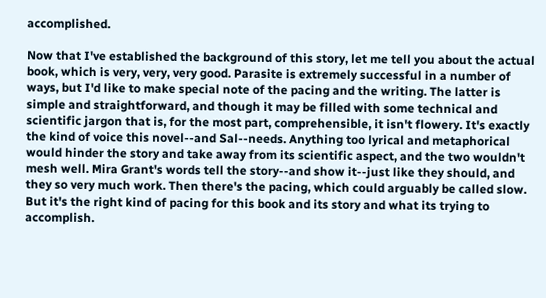accomplished.

Now that I've established the background of this story, let me tell you about the actual book, which is very, very, very good. Parasite is extremely successful in a number of ways, but I'd like to make special note of the pacing and the writing. The latter is simple and straightforward, and though it may be filled with some technical and scientific jargon that is, for the most part, comprehensible, it isn't flowery. It's exactly the kind of voice this novel--and Sal--needs. Anything too lyrical and metaphorical would hinder the story and take away from its scientific aspect, and the two wouldn't mesh well. Mira Grant's words tell the story--and show it--just like they should, and they so very much work. Then there's the pacing, which could arguably be called slow. But it's the right kind of pacing for this book and its story and what its trying to accomplish.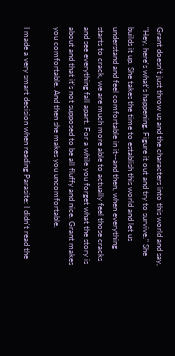Grant doesn't just throw us and the characters into this world and say, "Hey, here's what's happening. Figure it out and try to survive." She builds it up. She takes the time to establish this world and let us understand and feel comfortable in it--and then, when everything starts to crack, we are much more able to actually feel those cracks and see everything fall apart. For a while you forget what the story is about and that it's not supposed to be all fluffy and nice. Grant makes you comfortable. And then she makes you uncomfortable.

I made a very smart decision when reading Parasite: I didn't read the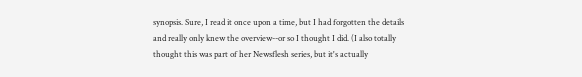synopsis. Sure, I read it once upon a time, but I had forgotten the details and really only knew the overview--or so I thought I did. (I also totally thought this was part of her Newsflesh series, but it's actually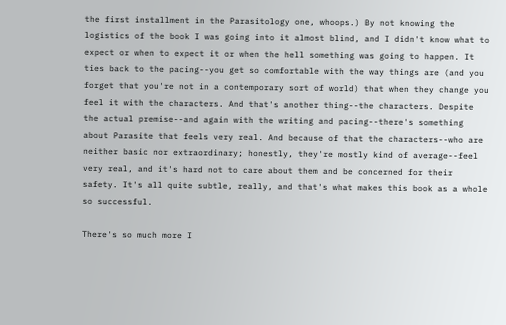the first installment in the Parasitology one, whoops.) By not knowing the logistics of the book I was going into it almost blind, and I didn't know what to expect or when to expect it or when the hell something was going to happen. It ties back to the pacing--you get so comfortable with the way things are (and you forget that you're not in a contemporary sort of world) that when they change you feel it with the characters. And that's another thing--the characters. Despite the actual premise--and again with the writing and pacing--there's something about Parasite that feels very real. And because of that the characters--who are neither basic nor extraordinary; honestly, they're mostly kind of average--feel very real, and it's hard not to care about them and be concerned for their safety. It's all quite subtle, really, and that's what makes this book as a whole so successful.

There's so much more I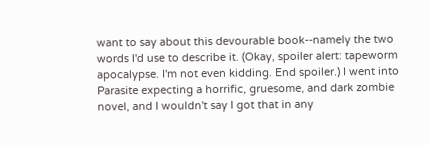want to say about this devourable book--namely the two words I'd use to describe it. (Okay, spoiler alert: tapeworm apocalypse. I'm not even kidding. End spoiler.) I went into Parasite expecting a horrific, gruesome, and dark zombie novel, and I wouldn't say I got that in any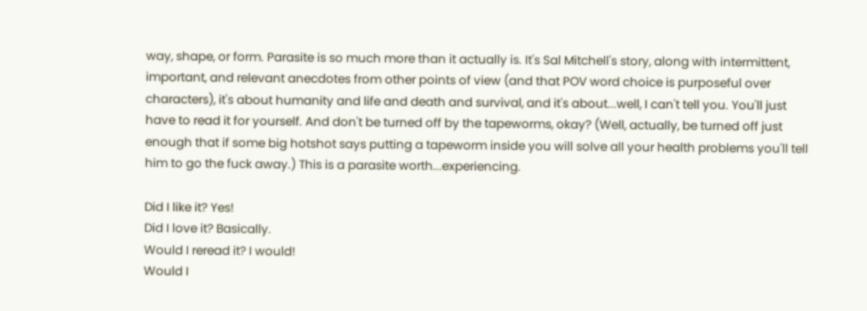way, shape, or form. Parasite is so much more than it actually is. It's Sal Mitchell's story, along with intermittent, important, and relevant anecdotes from other points of view (and that POV word choice is purposeful over characters), it's about humanity and life and death and survival, and it's about...well, I can't tell you. You'll just have to read it for yourself. And don't be turned off by the tapeworms, okay? (Well, actually, be turned off just enough that if some big hotshot says putting a tapeworm inside you will solve all your health problems you'll tell him to go the fuck away.) This is a parasite worth...experiencing.

Did I like it? Yes!
Did I love it? Basically.
Would I reread it? I would!
Would I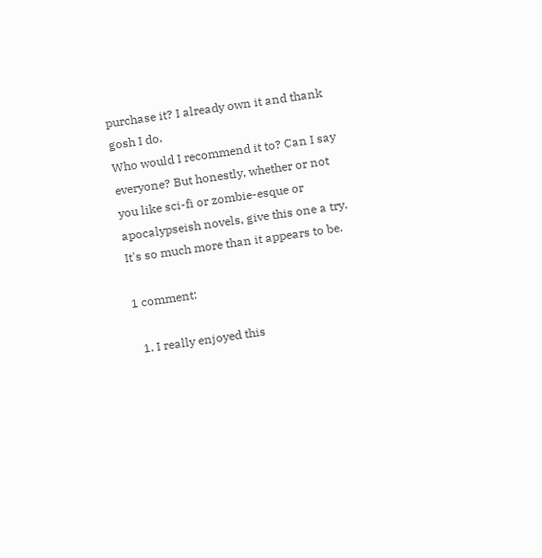purchase it? I already own it and thank gosh I do.
Who would I recommend it to? Can I say everyone? But honestly, whether or not you like sci-fi or zombie-esque or apocalypseish novels, give this one a try. It's so much more than it appears to be.

1 comment:

  1. I really enjoyed this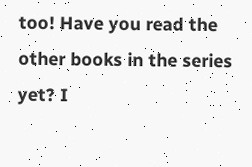too! Have you read the other books in the series yet? I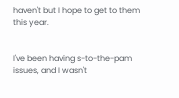haven't but I hope to get to them this year.


I've been having s-to-the-pam issues, and I wasn't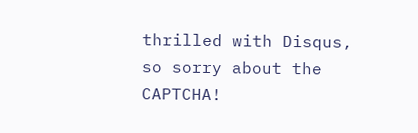thrilled with Disqus, so sorry about the CAPTCHA!